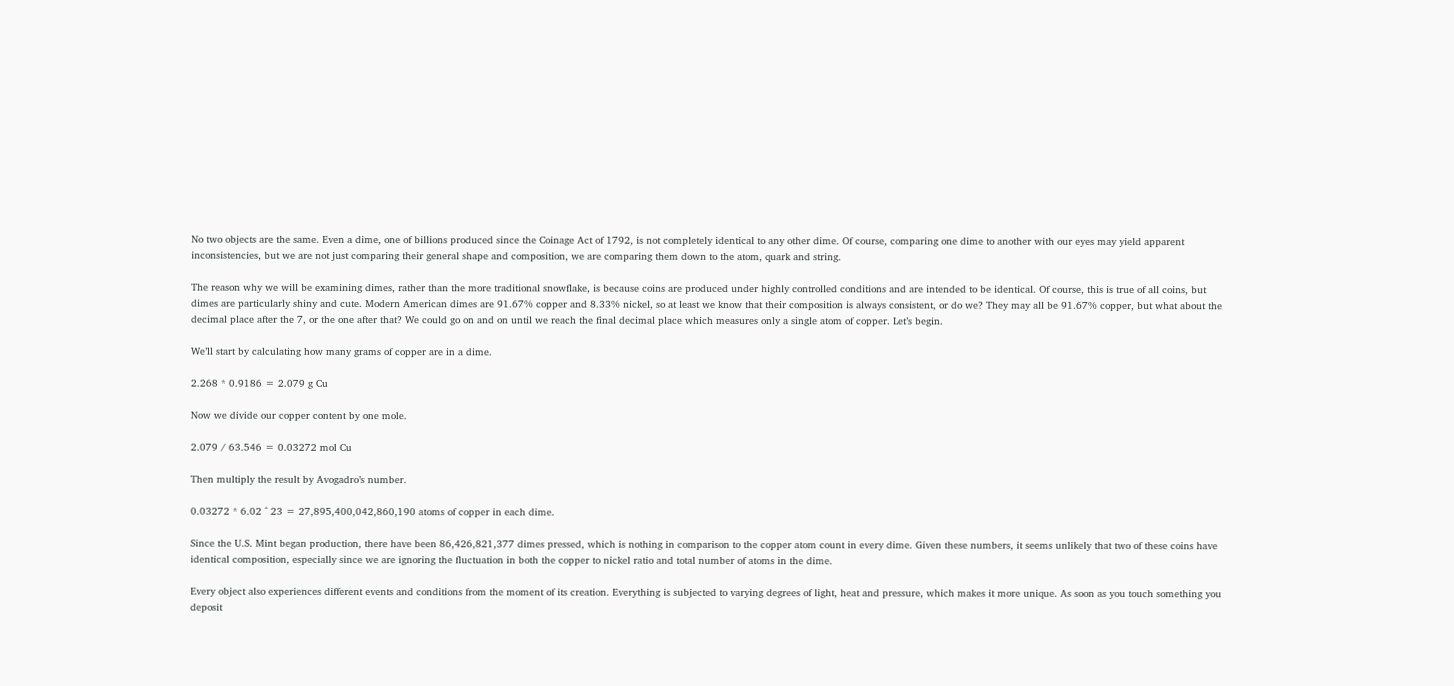No two objects are the same. Even a dime, one of billions produced since the Coinage Act of 1792, is not completely identical to any other dime. Of course, comparing one dime to another with our eyes may yield apparent inconsistencies, but we are not just comparing their general shape and composition, we are comparing them down to the atom, quark and string.

The reason why we will be examining dimes, rather than the more traditional snowflake, is because coins are produced under highly controlled conditions and are intended to be identical. Of course, this is true of all coins, but dimes are particularly shiny and cute. Modern American dimes are 91.67% copper and 8.33% nickel, so at least we know that their composition is always consistent, or do we? They may all be 91.67% copper, but what about the decimal place after the 7, or the one after that? We could go on and on until we reach the final decimal place which measures only a single atom of copper. Let’s begin.

We’ll start by calculating how many grams of copper are in a dime.

2.268 * 0.9186 = 2.079 g Cu

Now we divide our copper content by one mole.

2.079 / 63.546 = 0.03272 mol Cu

Then multiply the result by Avogadro’s number.

0.03272 * 6.02 ^ 23 = 27,895,400,042,860,190 atoms of copper in each dime.

Since the U.S. Mint began production, there have been 86,426,821,377 dimes pressed, which is nothing in comparison to the copper atom count in every dime. Given these numbers, it seems unlikely that two of these coins have identical composition, especially since we are ignoring the fluctuation in both the copper to nickel ratio and total number of atoms in the dime.

Every object also experiences different events and conditions from the moment of its creation. Everything is subjected to varying degrees of light, heat and pressure, which makes it more unique. As soon as you touch something you deposit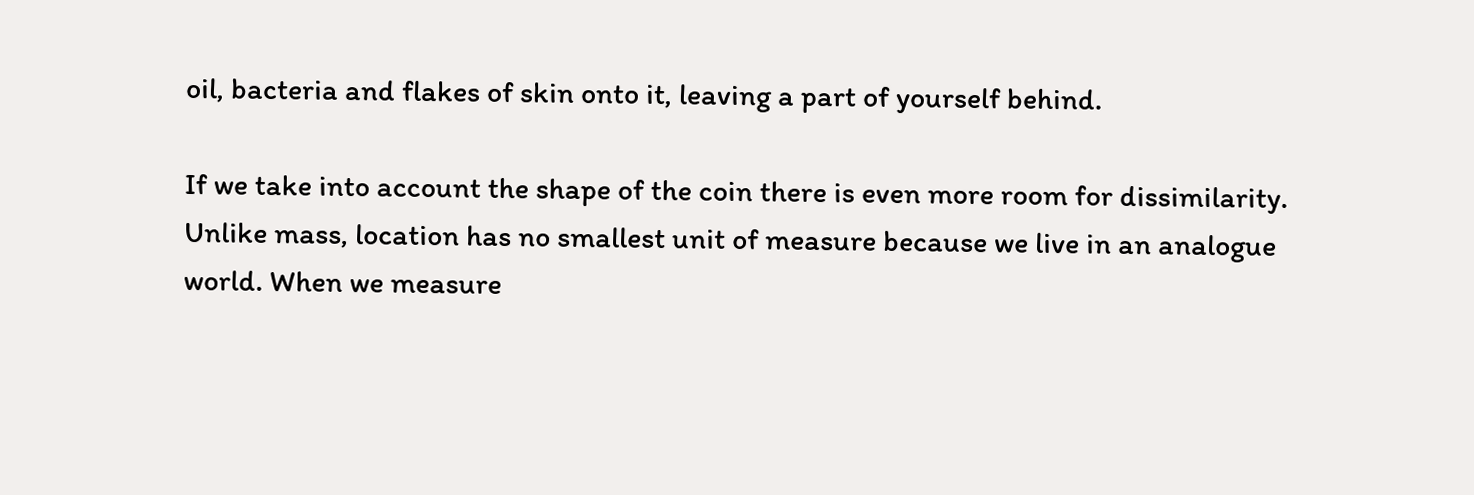oil, bacteria and flakes of skin onto it, leaving a part of yourself behind.

If we take into account the shape of the coin there is even more room for dissimilarity. Unlike mass, location has no smallest unit of measure because we live in an analogue world. When we measure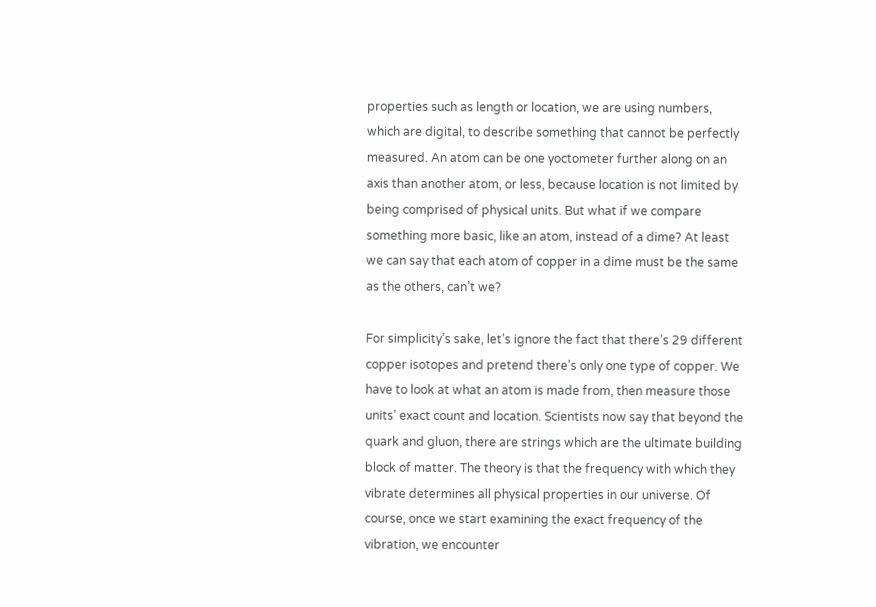properties such as length or location, we are using numbers, which are digital, to describe something that cannot be perfectly measured. An atom can be one yoctometer further along on an axis than another atom, or less, because location is not limited by being comprised of physical units. But what if we compare something more basic, like an atom, instead of a dime? At least we can say that each atom of copper in a dime must be the same as the others, can’t we?

For simplicity’s sake, let’s ignore the fact that there’s 29 different copper isotopes and pretend there’s only one type of copper. We have to look at what an atom is made from, then measure those units’ exact count and location. Scientists now say that beyond the quark and gluon, there are strings which are the ultimate building block of matter. The theory is that the frequency with which they vibrate determines all physical properties in our universe. Of course, once we start examining the exact frequency of the vibration, we encounter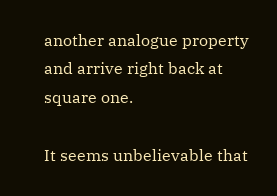another analogue property and arrive right back at square one.

It seems unbelievable that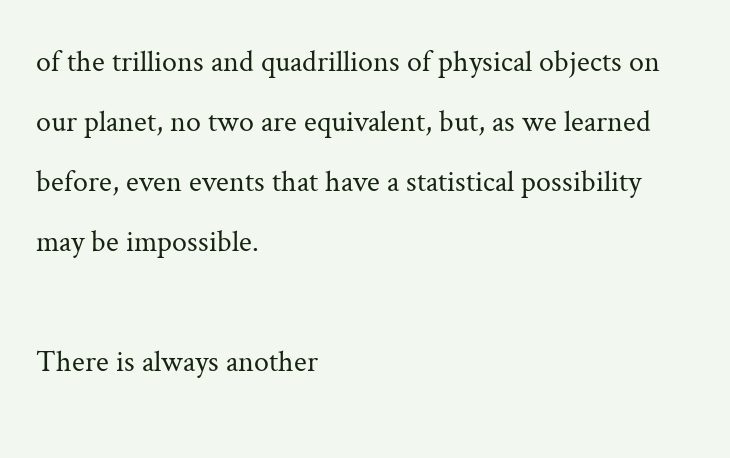of the trillions and quadrillions of physical objects on our planet, no two are equivalent, but, as we learned before, even events that have a statistical possibility may be impossible.

There is always another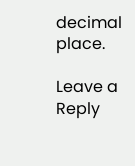decimal place.

Leave a Reply